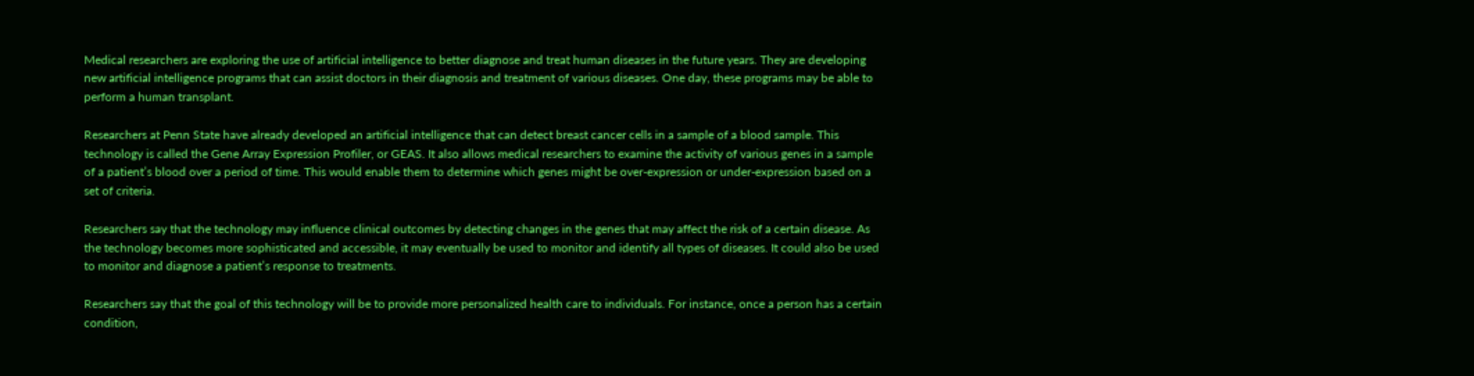Medical researchers are exploring the use of artificial intelligence to better diagnose and treat human diseases in the future years. They are developing new artificial intelligence programs that can assist doctors in their diagnosis and treatment of various diseases. One day, these programs may be able to perform a human transplant.

Researchers at Penn State have already developed an artificial intelligence that can detect breast cancer cells in a sample of a blood sample. This technology is called the Gene Array Expression Profiler, or GEAS. It also allows medical researchers to examine the activity of various genes in a sample of a patient’s blood over a period of time. This would enable them to determine which genes might be over-expression or under-expression based on a set of criteria.

Researchers say that the technology may influence clinical outcomes by detecting changes in the genes that may affect the risk of a certain disease. As the technology becomes more sophisticated and accessible, it may eventually be used to monitor and identify all types of diseases. It could also be used to monitor and diagnose a patient’s response to treatments.

Researchers say that the goal of this technology will be to provide more personalized health care to individuals. For instance, once a person has a certain condition,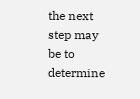the next step may be to determine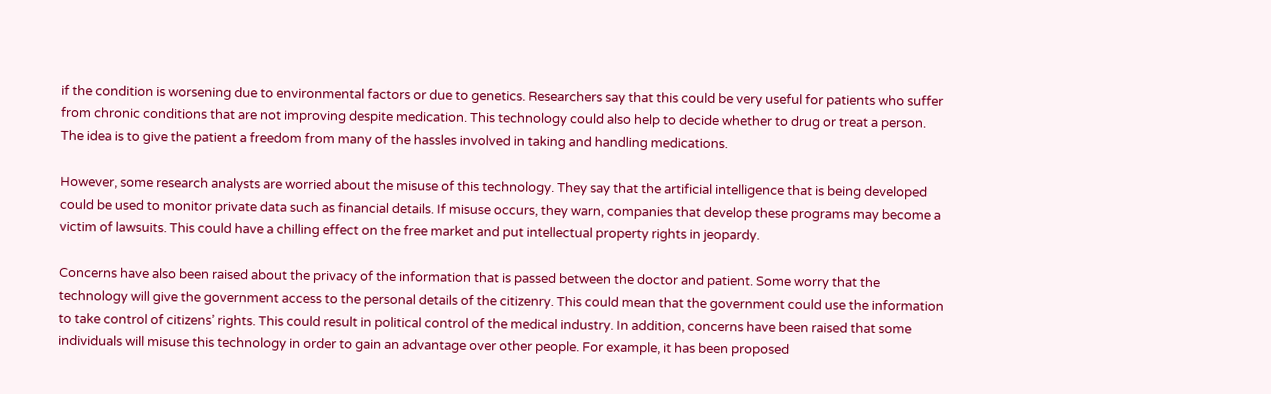if the condition is worsening due to environmental factors or due to genetics. Researchers say that this could be very useful for patients who suffer from chronic conditions that are not improving despite medication. This technology could also help to decide whether to drug or treat a person. The idea is to give the patient a freedom from many of the hassles involved in taking and handling medications.

However, some research analysts are worried about the misuse of this technology. They say that the artificial intelligence that is being developed could be used to monitor private data such as financial details. If misuse occurs, they warn, companies that develop these programs may become a victim of lawsuits. This could have a chilling effect on the free market and put intellectual property rights in jeopardy.

Concerns have also been raised about the privacy of the information that is passed between the doctor and patient. Some worry that the technology will give the government access to the personal details of the citizenry. This could mean that the government could use the information to take control of citizens’ rights. This could result in political control of the medical industry. In addition, concerns have been raised that some individuals will misuse this technology in order to gain an advantage over other people. For example, it has been proposed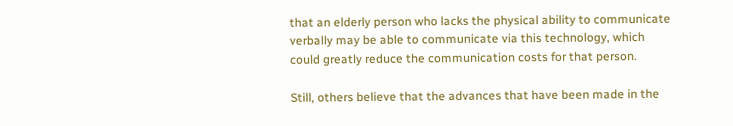that an elderly person who lacks the physical ability to communicate verbally may be able to communicate via this technology, which could greatly reduce the communication costs for that person.

Still, others believe that the advances that have been made in the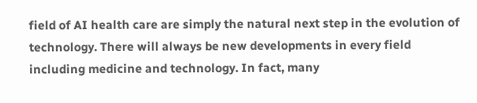field of AI health care are simply the natural next step in the evolution of technology. There will always be new developments in every field including medicine and technology. In fact, many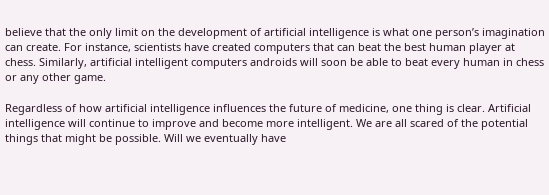believe that the only limit on the development of artificial intelligence is what one person’s imagination can create. For instance, scientists have created computers that can beat the best human player at chess. Similarly, artificial intelligent computers androids will soon be able to beat every human in chess or any other game.

Regardless of how artificial intelligence influences the future of medicine, one thing is clear. Artificial intelligence will continue to improve and become more intelligent. We are all scared of the potential things that might be possible. Will we eventually have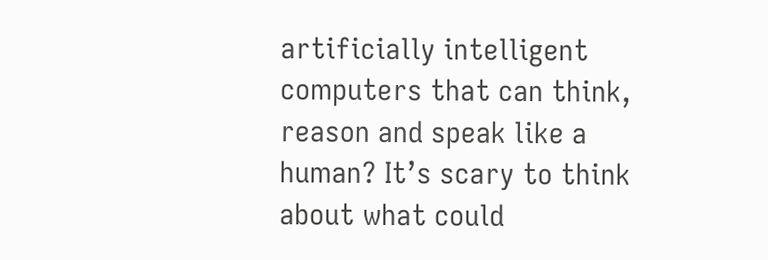artificially intelligent computers that can think, reason and speak like a human? It’s scary to think about what could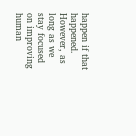happen if that happened. However, as long as we stay focused on improving human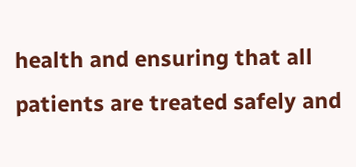health and ensuring that all patients are treated safely and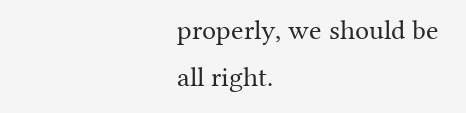properly, we should be all right.